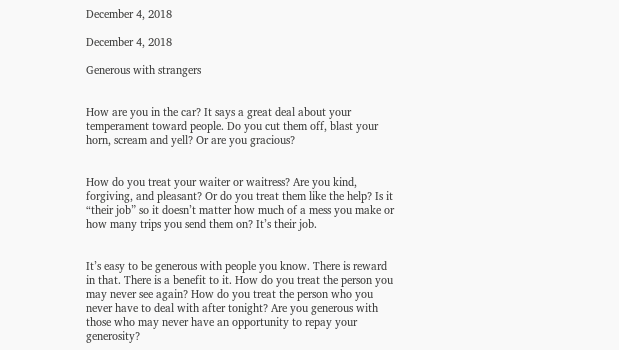December 4, 2018

December 4, 2018

Generous with strangers


How are you in the car? It says a great deal about your temperament toward people. Do you cut them off, blast your horn, scream and yell? Or are you gracious?


How do you treat your waiter or waitress? Are you kind, forgiving, and pleasant? Or do you treat them like the help? Is it “their job” so it doesn’t matter how much of a mess you make or how many trips you send them on? It’s their job.


It’s easy to be generous with people you know. There is reward in that. There is a benefit to it. How do you treat the person you may never see again? How do you treat the person who you never have to deal with after tonight? Are you generous with those who may never have an opportunity to repay your generosity?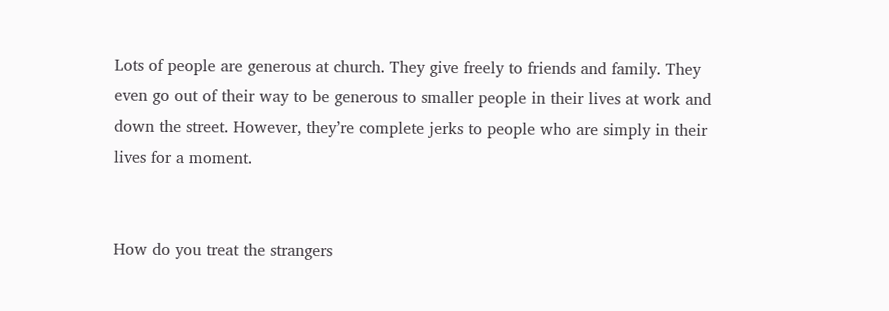Lots of people are generous at church. They give freely to friends and family. They even go out of their way to be generous to smaller people in their lives at work and down the street. However, they’re complete jerks to people who are simply in their lives for a moment.


How do you treat the strangers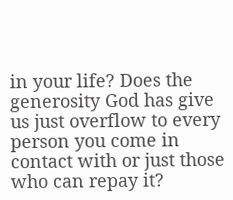in your life? Does the generosity God has give us just overflow to every person you come in contact with or just those who can repay it?